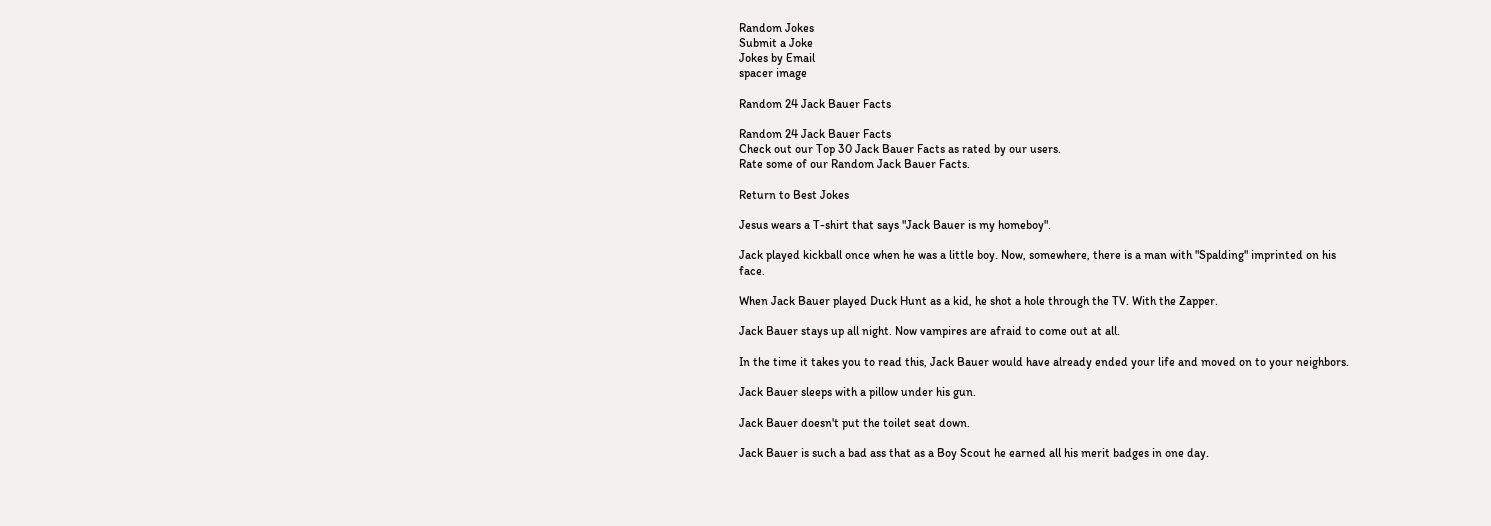Random Jokes
Submit a Joke
Jokes by Email
spacer image

Random 24 Jack Bauer Facts

Random 24 Jack Bauer Facts
Check out our Top 30 Jack Bauer Facts as rated by our users.
Rate some of our Random Jack Bauer Facts.

Return to Best Jokes

Jesus wears a T-shirt that says "Jack Bauer is my homeboy".

Jack played kickball once when he was a little boy. Now, somewhere, there is a man with "Spalding" imprinted on his face.

When Jack Bauer played Duck Hunt as a kid, he shot a hole through the TV. With the Zapper.

Jack Bauer stays up all night. Now vampires are afraid to come out at all.

In the time it takes you to read this, Jack Bauer would have already ended your life and moved on to your neighbors.

Jack Bauer sleeps with a pillow under his gun.

Jack Bauer doesn't put the toilet seat down.

Jack Bauer is such a bad ass that as a Boy Scout he earned all his merit badges in one day.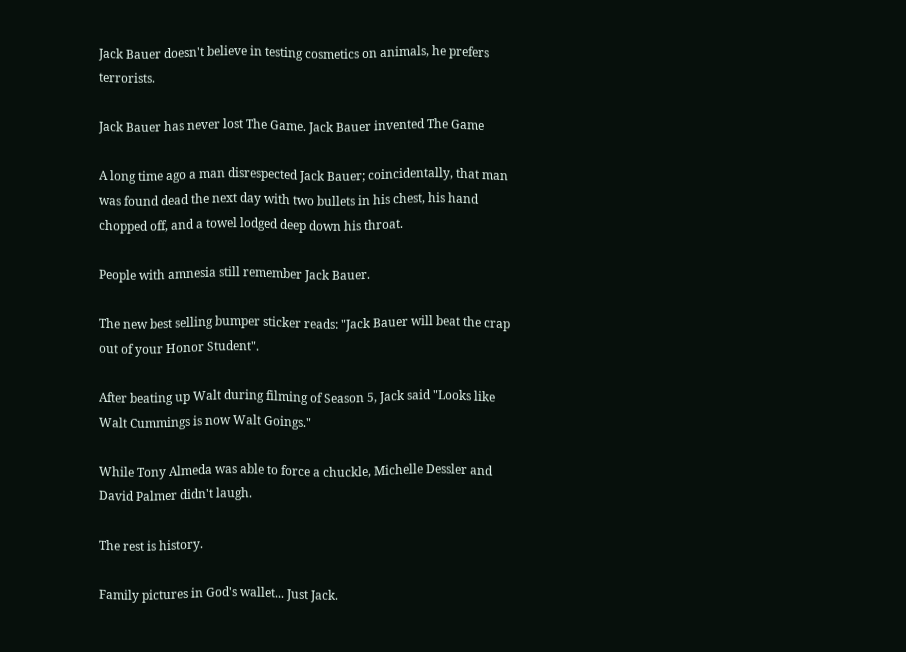Jack Bauer doesn't believe in testing cosmetics on animals, he prefers terrorists.

Jack Bauer has never lost The Game. Jack Bauer invented The Game

A long time ago a man disrespected Jack Bauer; coincidentally, that man was found dead the next day with two bullets in his chest, his hand chopped off, and a towel lodged deep down his throat.

People with amnesia still remember Jack Bauer.

The new best selling bumper sticker reads: "Jack Bauer will beat the crap out of your Honor Student".

After beating up Walt during filming of Season 5, Jack said "Looks like Walt Cummings is now Walt Goings."

While Tony Almeda was able to force a chuckle, Michelle Dessler and David Palmer didn't laugh.

The rest is history.

Family pictures in God's wallet... Just Jack.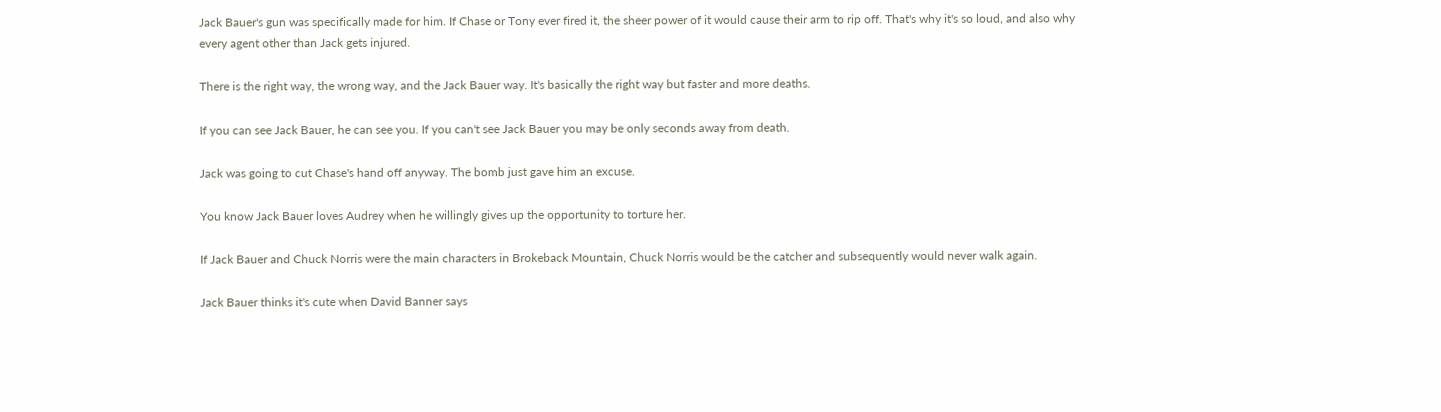Jack Bauer's gun was specifically made for him. If Chase or Tony ever fired it, the sheer power of it would cause their arm to rip off. That's why it's so loud, and also why every agent other than Jack gets injured.

There is the right way, the wrong way, and the Jack Bauer way. It's basically the right way but faster and more deaths.

If you can see Jack Bauer, he can see you. If you can't see Jack Bauer you may be only seconds away from death.

Jack was going to cut Chase's hand off anyway. The bomb just gave him an excuse.

You know Jack Bauer loves Audrey when he willingly gives up the opportunity to torture her.

If Jack Bauer and Chuck Norris were the main characters in Brokeback Mountain, Chuck Norris would be the catcher and subsequently would never walk again.

Jack Bauer thinks it's cute when David Banner says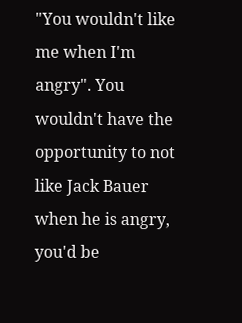"You wouldn't like me when I'm angry". You wouldn't have the opportunity to not like Jack Bauer when he is angry, you'd be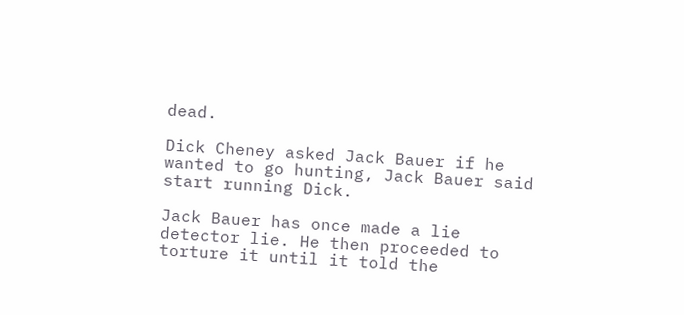dead.

Dick Cheney asked Jack Bauer if he wanted to go hunting, Jack Bauer said start running Dick.

Jack Bauer has once made a lie detector lie. He then proceeded to torture it until it told the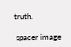truth.

 spacer image